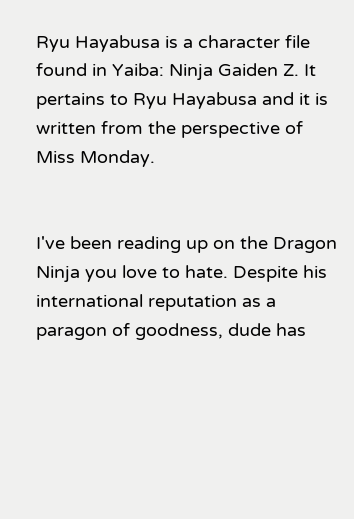Ryu Hayabusa is a character file found in Yaiba: Ninja Gaiden Z. It pertains to Ryu Hayabusa and it is written from the perspective of Miss Monday.


I've been reading up on the Dragon Ninja you love to hate. Despite his international reputation as a paragon of goodness, dude has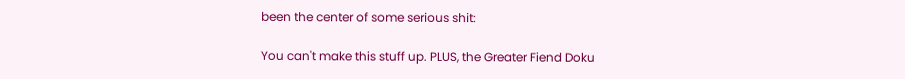been the center of some serious shit:

You can't make this stuff up. PLUS, the Greater Fiend Doku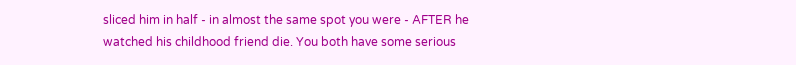sliced him in half - in almost the same spot you were - AFTER he watched his childhood friend die. You both have some serious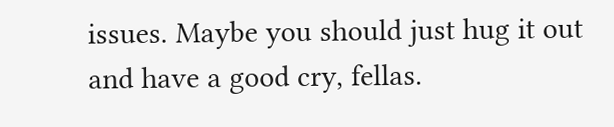issues. Maybe you should just hug it out and have a good cry, fellas.